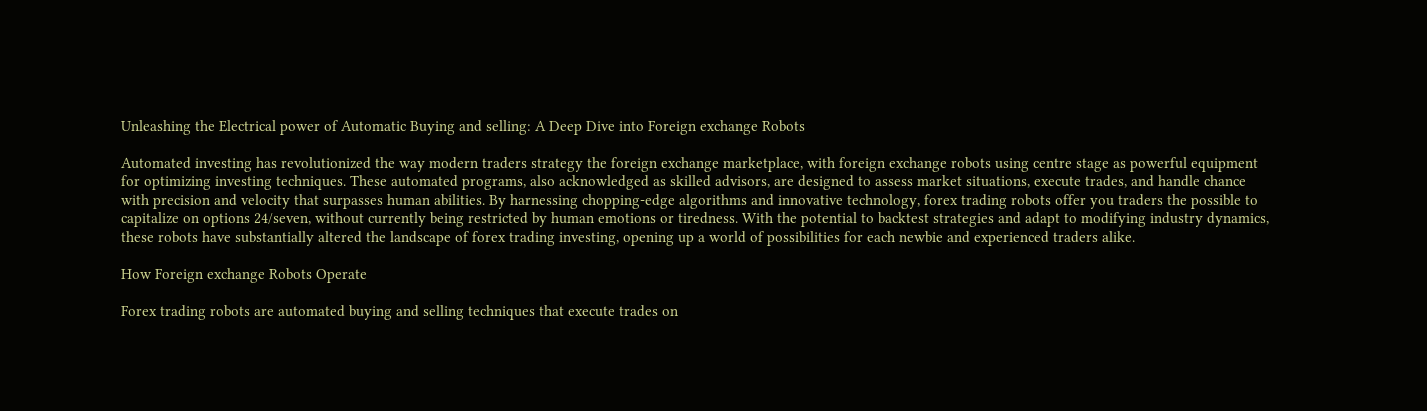Unleashing the Electrical power of Automatic Buying and selling: A Deep Dive into Foreign exchange Robots

Automated investing has revolutionized the way modern traders strategy the foreign exchange marketplace, with foreign exchange robots using centre stage as powerful equipment for optimizing investing techniques. These automated programs, also acknowledged as skilled advisors, are designed to assess market situations, execute trades, and handle chance with precision and velocity that surpasses human abilities. By harnessing chopping-edge algorithms and innovative technology, forex trading robots offer you traders the possible to capitalize on options 24/seven, without currently being restricted by human emotions or tiredness. With the potential to backtest strategies and adapt to modifying industry dynamics, these robots have substantially altered the landscape of forex trading investing, opening up a world of possibilities for each newbie and experienced traders alike.

How Foreign exchange Robots Operate

Forex trading robots are automated buying and selling techniques that execute trades on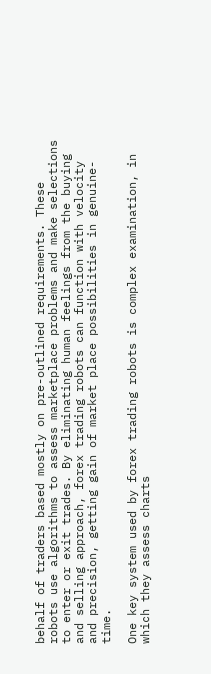behalf of traders based mostly on pre-outlined requirements. These robots use algorithms to assess marketplace problems and make selections to enter or exit trades. By eliminating human feelings from the buying and selling approach, forex trading robots can function with velocity and precision, getting gain of market place possibilities in genuine-time.

One key system used by forex trading robots is complex examination, in which they assess charts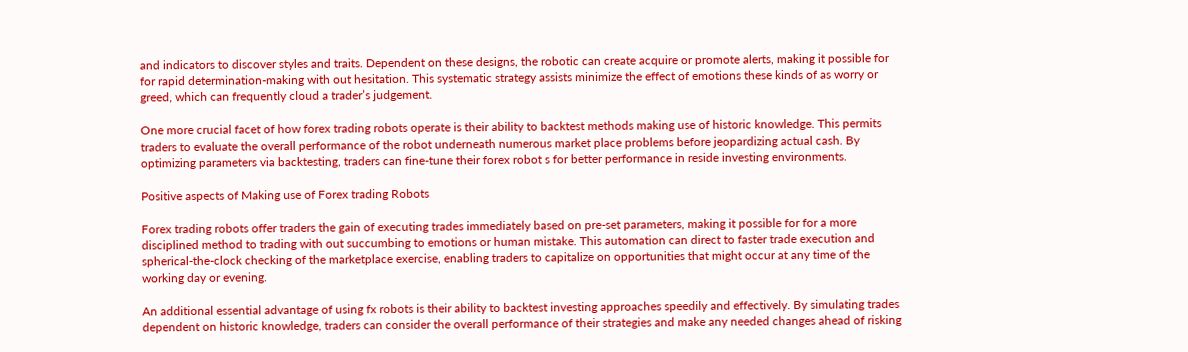and indicators to discover styles and traits. Dependent on these designs, the robotic can create acquire or promote alerts, making it possible for for rapid determination-making with out hesitation. This systematic strategy assists minimize the effect of emotions these kinds of as worry or greed, which can frequently cloud a trader’s judgement.

One more crucial facet of how forex trading robots operate is their ability to backtest methods making use of historic knowledge. This permits traders to evaluate the overall performance of the robot underneath numerous market place problems before jeopardizing actual cash. By optimizing parameters via backtesting, traders can fine-tune their forex robot s for better performance in reside investing environments.

Positive aspects of Making use of Forex trading Robots

Forex trading robots offer traders the gain of executing trades immediately based on pre-set parameters, making it possible for for a more disciplined method to trading with out succumbing to emotions or human mistake. This automation can direct to faster trade execution and spherical-the-clock checking of the marketplace exercise, enabling traders to capitalize on opportunities that might occur at any time of the working day or evening.

An additional essential advantage of using fx robots is their ability to backtest investing approaches speedily and effectively. By simulating trades dependent on historic knowledge, traders can consider the overall performance of their strategies and make any needed changes ahead of risking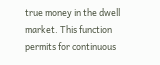true money in the dwell market. This function permits for continuous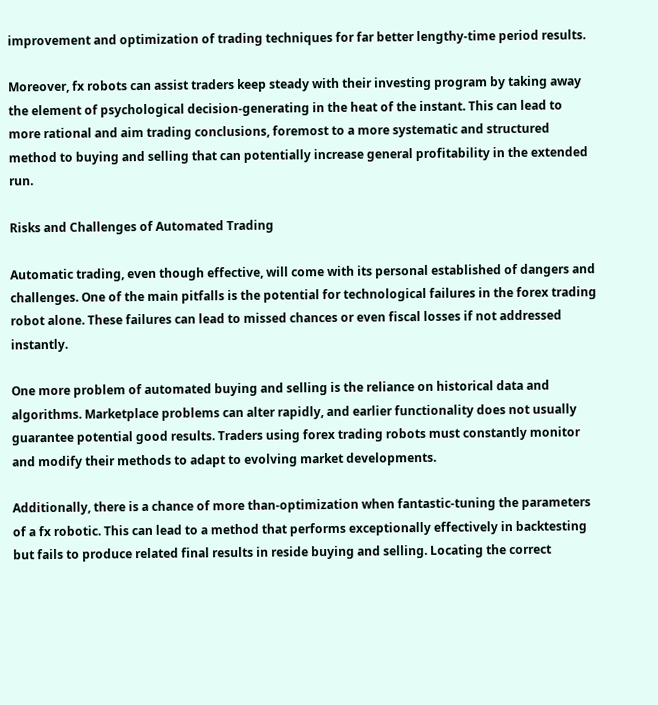improvement and optimization of trading techniques for far better lengthy-time period results.

Moreover, fx robots can assist traders keep steady with their investing program by taking away the element of psychological decision-generating in the heat of the instant. This can lead to more rational and aim trading conclusions, foremost to a more systematic and structured method to buying and selling that can potentially increase general profitability in the extended run.

Risks and Challenges of Automated Trading

Automatic trading, even though effective, will come with its personal established of dangers and challenges. One of the main pitfalls is the potential for technological failures in the forex trading robot alone. These failures can lead to missed chances or even fiscal losses if not addressed instantly.

One more problem of automated buying and selling is the reliance on historical data and algorithms. Marketplace problems can alter rapidly, and earlier functionality does not usually guarantee potential good results. Traders using forex trading robots must constantly monitor and modify their methods to adapt to evolving market developments.

Additionally, there is a chance of more than-optimization when fantastic-tuning the parameters of a fx robotic. This can lead to a method that performs exceptionally effectively in backtesting but fails to produce related final results in reside buying and selling. Locating the correct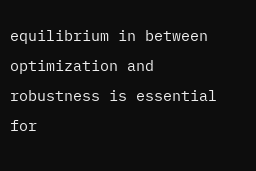equilibrium in between optimization and robustness is essential for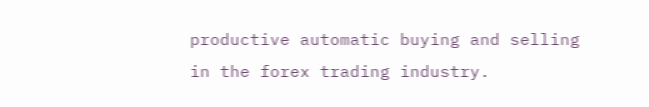productive automatic buying and selling in the forex trading industry.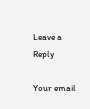Leave a Reply

Your email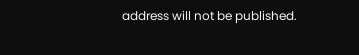address will not be published.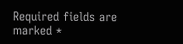Required fields are marked *